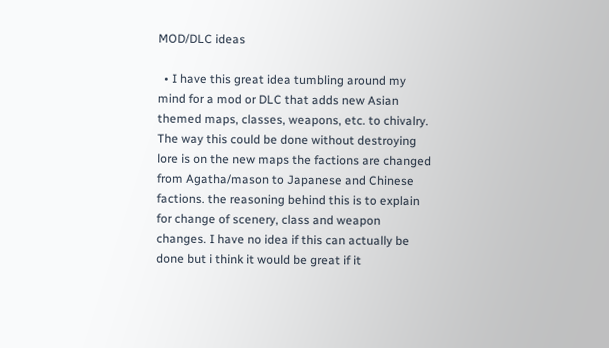MOD/DLC ideas

  • I have this great idea tumbling around my mind for a mod or DLC that adds new Asian themed maps, classes, weapons, etc. to chivalry. The way this could be done without destroying lore is on the new maps the factions are changed from Agatha/mason to Japanese and Chinese factions. the reasoning behind this is to explain for change of scenery, class and weapon changes. I have no idea if this can actually be done but i think it would be great if it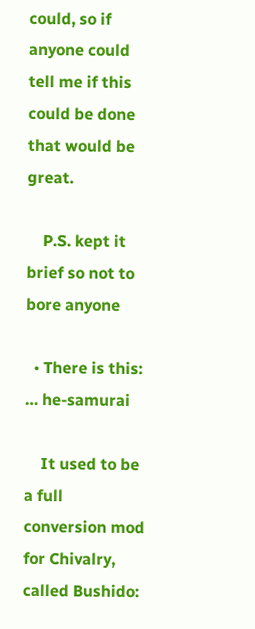could, so if anyone could tell me if this could be done that would be great.

    P.S. kept it brief so not to bore anyone

  • There is this: … he-samurai

    It used to be a full conversion mod for Chivalry, called Bushido: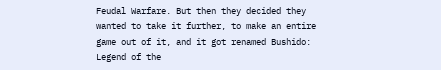Feudal Warfare. But then they decided they wanted to take it further, to make an entire game out of it, and it got renamed Bushido: Legend of the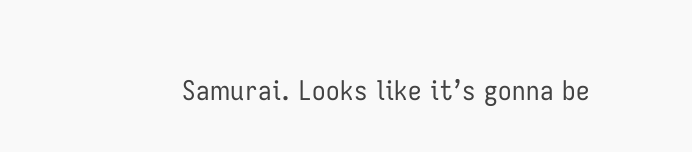Samurai. Looks like it’s gonna be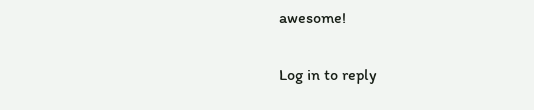awesome!

Log in to reply